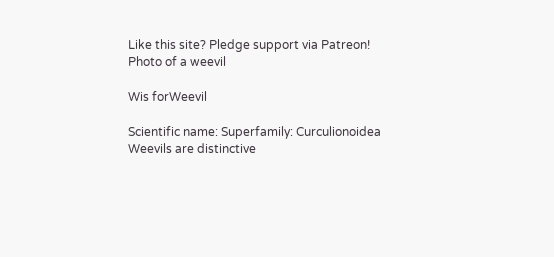Like this site? Pledge support via Patreon!
Photo of a weevil

Wis forWeevil

Scientific name: Superfamily: Curculionoidea
Weevils are distinctive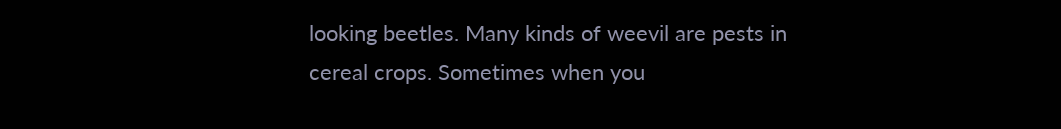looking beetles. Many kinds of weevil are pests in cereal crops. Sometimes when you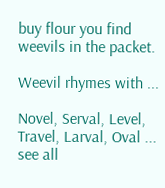buy flour you find weevils in the packet.

Weevil rhymes with ...

Novel, Serval, Level, Travel, Larval, Oval ... see all